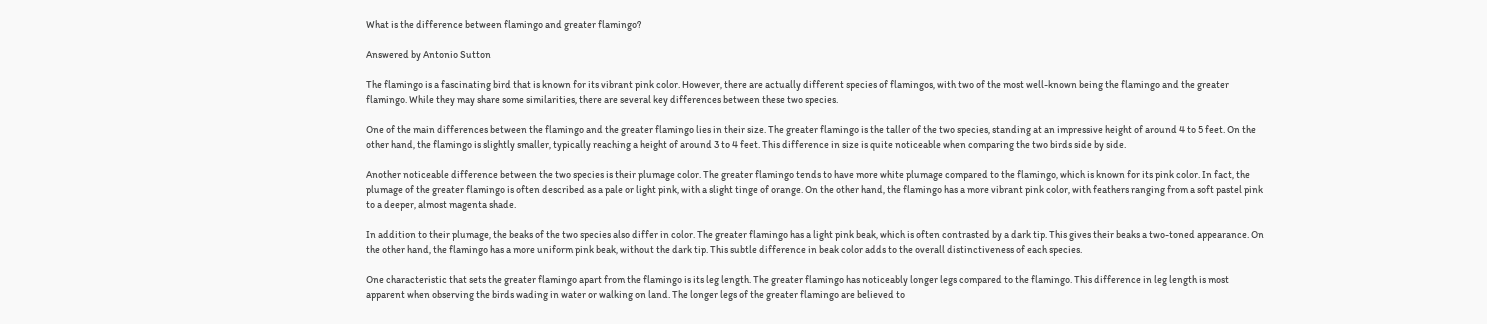What is the difference between flamingo and greater flamingo?

Answered by Antonio Sutton

The flamingo is a fascinating bird that is known for its vibrant pink color. However, there are actually different species of flamingos, with two of the most well-known being the flamingo and the greater flamingo. While they may share some similarities, there are several key differences between these two species.

One of the main differences between the flamingo and the greater flamingo lies in their size. The greater flamingo is the taller of the two species, standing at an impressive height of around 4 to 5 feet. On the other hand, the flamingo is slightly smaller, typically reaching a height of around 3 to 4 feet. This difference in size is quite noticeable when comparing the two birds side by side.

Another noticeable difference between the two species is their plumage color. The greater flamingo tends to have more white plumage compared to the flamingo, which is known for its pink color. In fact, the plumage of the greater flamingo is often described as a pale or light pink, with a slight tinge of orange. On the other hand, the flamingo has a more vibrant pink color, with feathers ranging from a soft pastel pink to a deeper, almost magenta shade.

In addition to their plumage, the beaks of the two species also differ in color. The greater flamingo has a light pink beak, which is often contrasted by a dark tip. This gives their beaks a two-toned appearance. On the other hand, the flamingo has a more uniform pink beak, without the dark tip. This subtle difference in beak color adds to the overall distinctiveness of each species.

One characteristic that sets the greater flamingo apart from the flamingo is its leg length. The greater flamingo has noticeably longer legs compared to the flamingo. This difference in leg length is most apparent when observing the birds wading in water or walking on land. The longer legs of the greater flamingo are believed to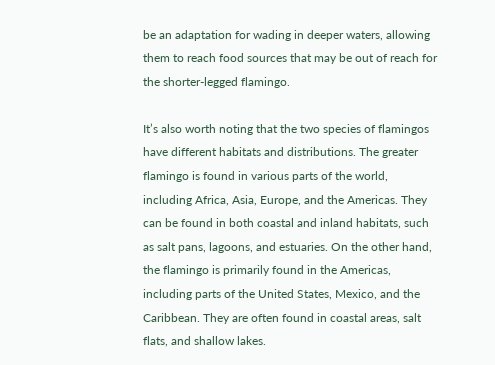be an adaptation for wading in deeper waters, allowing them to reach food sources that may be out of reach for the shorter-legged flamingo.

It’s also worth noting that the two species of flamingos have different habitats and distributions. The greater flamingo is found in various parts of the world, including Africa, Asia, Europe, and the Americas. They can be found in both coastal and inland habitats, such as salt pans, lagoons, and estuaries. On the other hand, the flamingo is primarily found in the Americas, including parts of the United States, Mexico, and the Caribbean. They are often found in coastal areas, salt flats, and shallow lakes.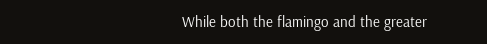While both the flamingo and the greater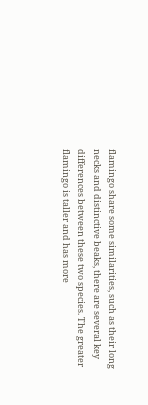flamingo share some similarities, such as their long necks and distinctive beaks, there are several key differences between these two species. The greater flamingo is taller and has more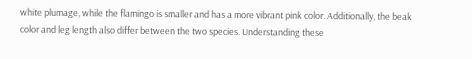white plumage, while the flamingo is smaller and has a more vibrant pink color. Additionally, the beak color and leg length also differ between the two species. Understanding these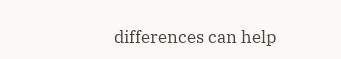differences can help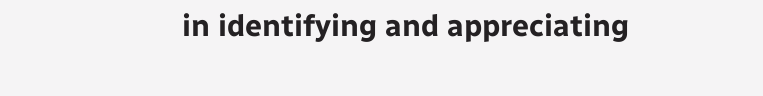in identifying and appreciating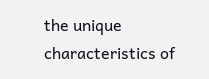the unique characteristics of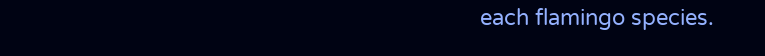each flamingo species.